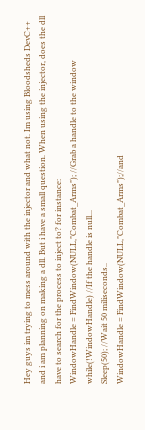Hey guys im trying to mess around with the injector and what not. Im using Bloodsheds DevC++ and i am planning on making a dll. But i have a small question. When using the injector, does the dll have to search for the process to inject to? for instance:
WindowHandle = FindWindow(NULL,"Combat_Arms"); //Grab a handle to the window
while(!WindowHandle) //If the handle is null...
Sleep(50); //Wait 50 miliseconds..
WindowHandle = FindWindow(NULL,"Combat_Arms");//and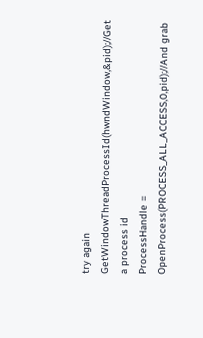try again
GetWindowThreadProcessId(hwndWindow,&pid);//Get a process id
ProcessHandle = OpenProcess(PROCESS_ALL_ACCESS,0,pid);//And grab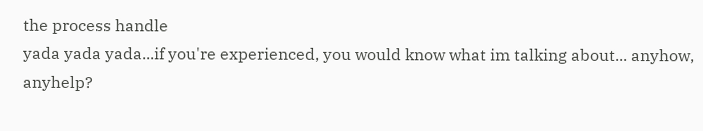the process handle
yada yada yada...if you're experienced, you would know what im talking about... anyhow, anyhelp?